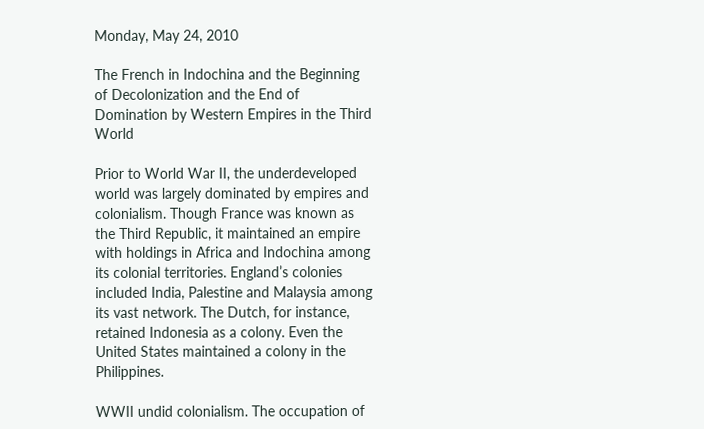Monday, May 24, 2010

The French in Indochina and the Beginning of Decolonization and the End of Domination by Western Empires in the Third World

Prior to World War II, the underdeveloped world was largely dominated by empires and colonialism. Though France was known as the Third Republic, it maintained an empire with holdings in Africa and Indochina among its colonial territories. England’s colonies included India, Palestine and Malaysia among its vast network. The Dutch, for instance, retained Indonesia as a colony. Even the United States maintained a colony in the Philippines.

WWII undid colonialism. The occupation of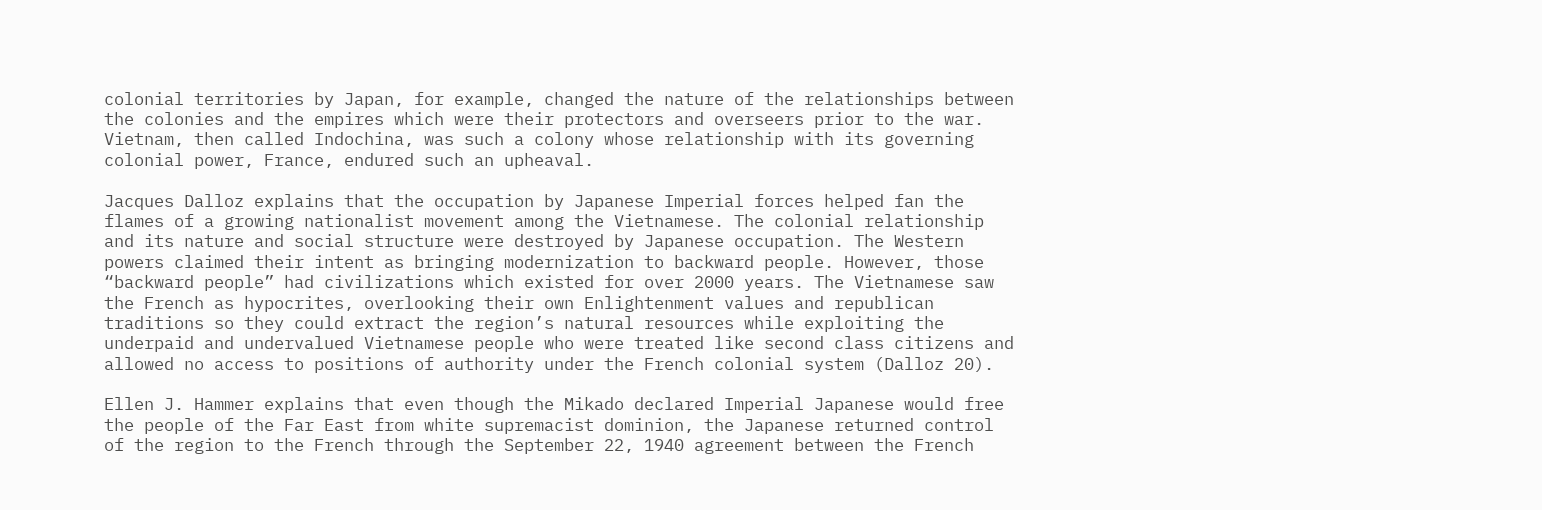colonial territories by Japan, for example, changed the nature of the relationships between the colonies and the empires which were their protectors and overseers prior to the war. Vietnam, then called Indochina, was such a colony whose relationship with its governing colonial power, France, endured such an upheaval.

Jacques Dalloz explains that the occupation by Japanese Imperial forces helped fan the flames of a growing nationalist movement among the Vietnamese. The colonial relationship and its nature and social structure were destroyed by Japanese occupation. The Western powers claimed their intent as bringing modernization to backward people. However, those “backward people” had civilizations which existed for over 2000 years. The Vietnamese saw the French as hypocrites, overlooking their own Enlightenment values and republican traditions so they could extract the region’s natural resources while exploiting the underpaid and undervalued Vietnamese people who were treated like second class citizens and allowed no access to positions of authority under the French colonial system (Dalloz 20).

Ellen J. Hammer explains that even though the Mikado declared Imperial Japanese would free the people of the Far East from white supremacist dominion, the Japanese returned control of the region to the French through the September 22, 1940 agreement between the French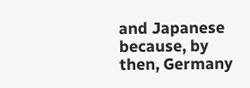and Japanese because, by then, Germany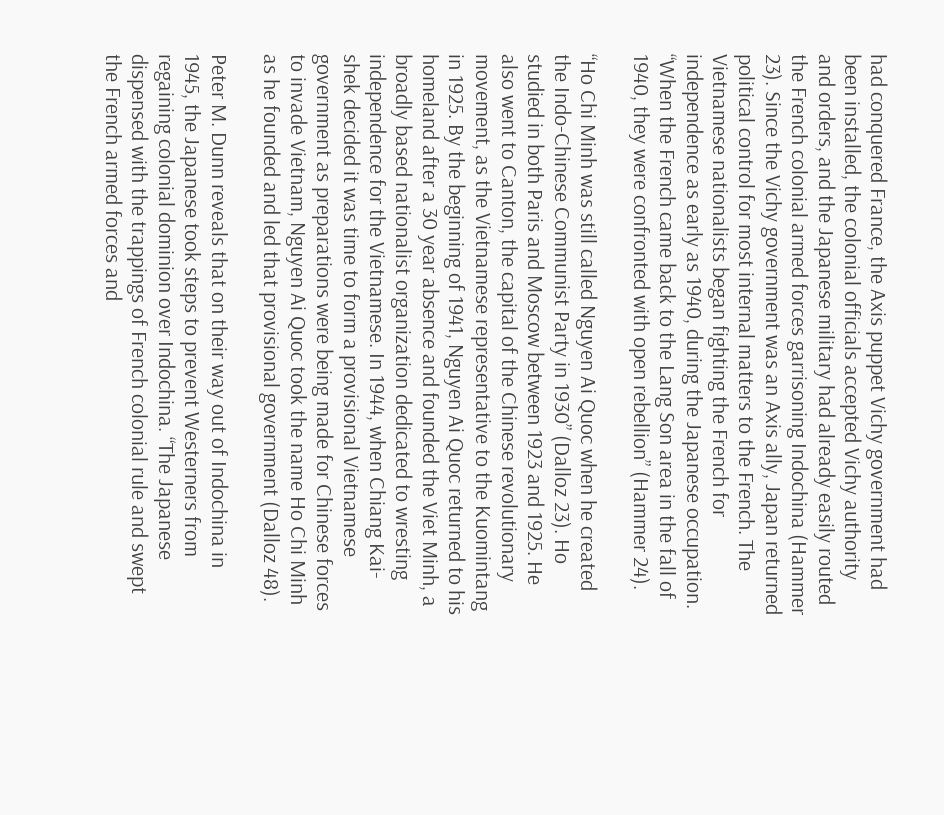had conquered France, the Axis puppet Vichy government had been installed, the colonial officials accepted Vichy authority and orders, and the Japanese military had already easily routed the French colonial armed forces garrisoning Indochina (Hammer 23). Since the Vichy government was an Axis ally, Japan returned political control for most internal matters to the French. The Vietnamese nationalists began fighting the French for independence as early as 1940, during the Japanese occupation. “When the French came back to the Lang Son area in the fall of 1940, they were confronted with open rebellion” (Hammer 24).

“Ho Chi Minh was still called Nguyen Ai Quoc when he created the Indo-Chinese Communist Party in 1930” (Dalloz 23). Ho studied in both Paris and Moscow between 1923 and 1925. He also went to Canton, the capital of the Chinese revolutionary movement, as the Vietnamese representative to the Kuomintang in 1925. By the beginning of 1941, Nguyen Ai Quoc returned to his homeland after a 30 year absence and founded the Viet Minh, a broadly based nationalist organization dedicated to wresting independence for the Vietnamese. In 1944, when Chiang Kai-shek decided it was time to form a provisional Vietnamese government as preparations were being made for Chinese forces to invade Vietnam, Nguyen Ai Quoc took the name Ho Chi Minh as he founded and led that provisional government (Dalloz 48).

Peter M. Dunn reveals that on their way out of Indochina in 1945, the Japanese took steps to prevent Westerners from regaining colonial dominion over Indochina. “The Japanese dispensed with the trappings of French colonial rule and swept the French armed forces and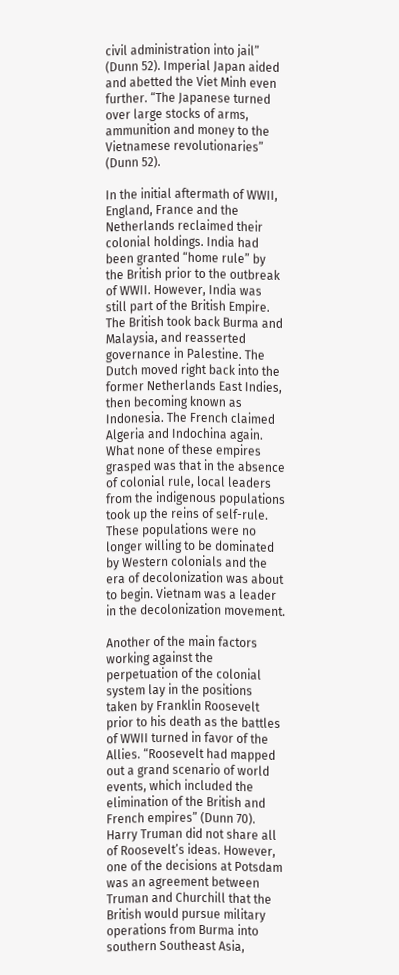civil administration into jail” (Dunn 52). Imperial Japan aided and abetted the Viet Minh even further. “The Japanese turned over large stocks of arms, ammunition and money to the Vietnamese revolutionaries” (Dunn 52).

In the initial aftermath of WWII, England, France and the Netherlands reclaimed their colonial holdings. India had been granted “home rule” by the British prior to the outbreak of WWII. However, India was still part of the British Empire. The British took back Burma and Malaysia, and reasserted governance in Palestine. The Dutch moved right back into the former Netherlands East Indies, then becoming known as Indonesia. The French claimed Algeria and Indochina again. What none of these empires grasped was that in the absence of colonial rule, local leaders from the indigenous populations took up the reins of self-rule. These populations were no longer willing to be dominated by Western colonials and the era of decolonization was about to begin. Vietnam was a leader in the decolonization movement.

Another of the main factors working against the perpetuation of the colonial system lay in the positions taken by Franklin Roosevelt prior to his death as the battles of WWII turned in favor of the Allies. “Roosevelt had mapped out a grand scenario of world events, which included the elimination of the British and French empires” (Dunn 70). Harry Truman did not share all of Roosevelt’s ideas. However, one of the decisions at Potsdam was an agreement between Truman and Churchill that the British would pursue military operations from Burma into southern Southeast Asia,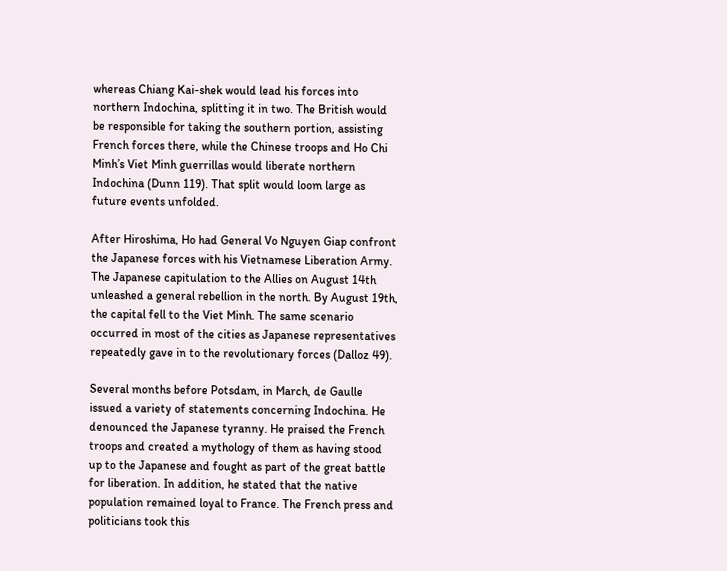whereas Chiang Kai-shek would lead his forces into northern Indochina, splitting it in two. The British would be responsible for taking the southern portion, assisting French forces there, while the Chinese troops and Ho Chi Minh’s Viet Minh guerrillas would liberate northern Indochina (Dunn 119). That split would loom large as future events unfolded.

After Hiroshima, Ho had General Vo Nguyen Giap confront the Japanese forces with his Vietnamese Liberation Army. The Japanese capitulation to the Allies on August 14th unleashed a general rebellion in the north. By August 19th, the capital fell to the Viet Minh. The same scenario occurred in most of the cities as Japanese representatives repeatedly gave in to the revolutionary forces (Dalloz 49).

Several months before Potsdam, in March, de Gaulle issued a variety of statements concerning Indochina. He denounced the Japanese tyranny. He praised the French troops and created a mythology of them as having stood up to the Japanese and fought as part of the great battle for liberation. In addition, he stated that the native population remained loyal to France. The French press and politicians took this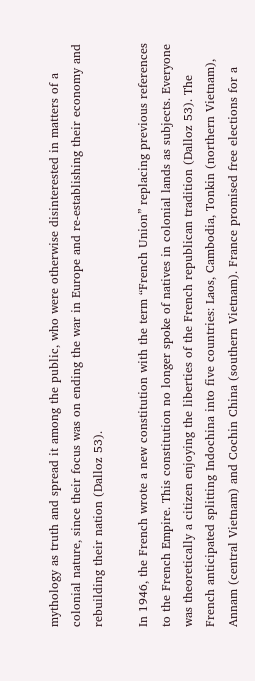mythology as truth and spread it among the public, who were otherwise disinterested in matters of a colonial nature, since their focus was on ending the war in Europe and re-establishing their economy and rebuilding their nation (Dalloz 53).

In 1946, the French wrote a new constitution with the term “French Union” replacing previous references to the French Empire. This constitution no longer spoke of natives in colonial lands as subjects. Everyone was theoretically a citizen enjoying the liberties of the French republican tradition (Dalloz 53). The French anticipated splitting Indochina into five countries: Laos, Cambodia, Tonkin (northern Vietnam), Annam (central Vietnam) and Cochin China (southern Vietnam). France promised free elections for a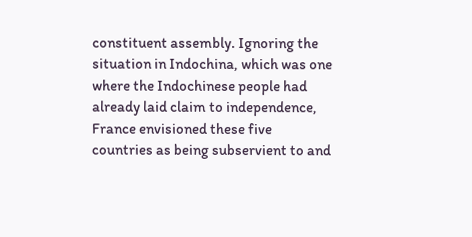constituent assembly. Ignoring the situation in Indochina, which was one where the Indochinese people had already laid claim to independence, France envisioned these five countries as being subservient to and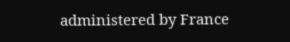administered by France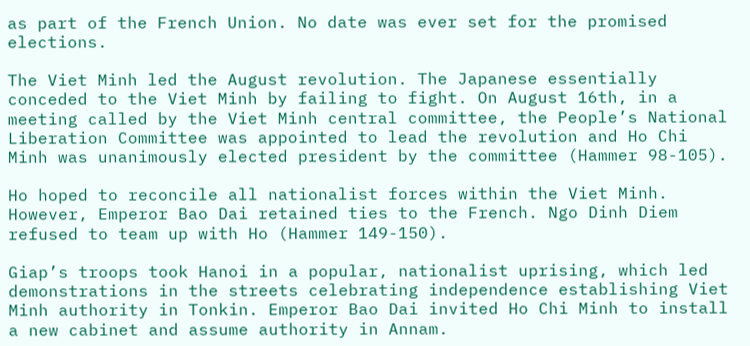as part of the French Union. No date was ever set for the promised elections.

The Viet Minh led the August revolution. The Japanese essentially conceded to the Viet Minh by failing to fight. On August 16th, in a meeting called by the Viet Minh central committee, the People’s National Liberation Committee was appointed to lead the revolution and Ho Chi Minh was unanimously elected president by the committee (Hammer 98-105).

Ho hoped to reconcile all nationalist forces within the Viet Minh. However, Emperor Bao Dai retained ties to the French. Ngo Dinh Diem refused to team up with Ho (Hammer 149-150).

Giap’s troops took Hanoi in a popular, nationalist uprising, which led demonstrations in the streets celebrating independence establishing Viet Minh authority in Tonkin. Emperor Bao Dai invited Ho Chi Minh to install a new cabinet and assume authority in Annam.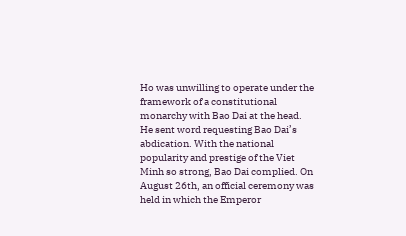Ho was unwilling to operate under the framework of a constitutional monarchy with Bao Dai at the head. He sent word requesting Bao Dai’s abdication. With the national popularity and prestige of the Viet Minh so strong, Bao Dai complied. On August 26th, an official ceremony was held in which the Emperor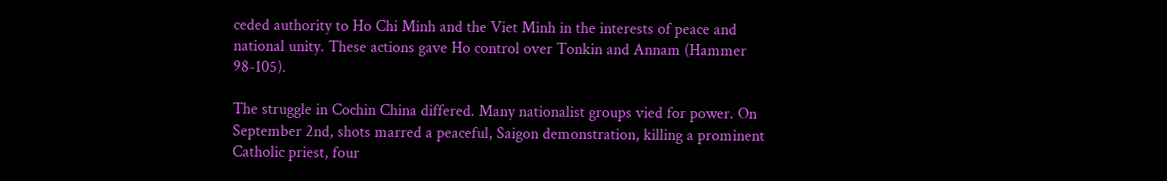ceded authority to Ho Chi Minh and the Viet Minh in the interests of peace and national unity. These actions gave Ho control over Tonkin and Annam (Hammer 98-105).

The struggle in Cochin China differed. Many nationalist groups vied for power. On September 2nd, shots marred a peaceful, Saigon demonstration, killing a prominent Catholic priest, four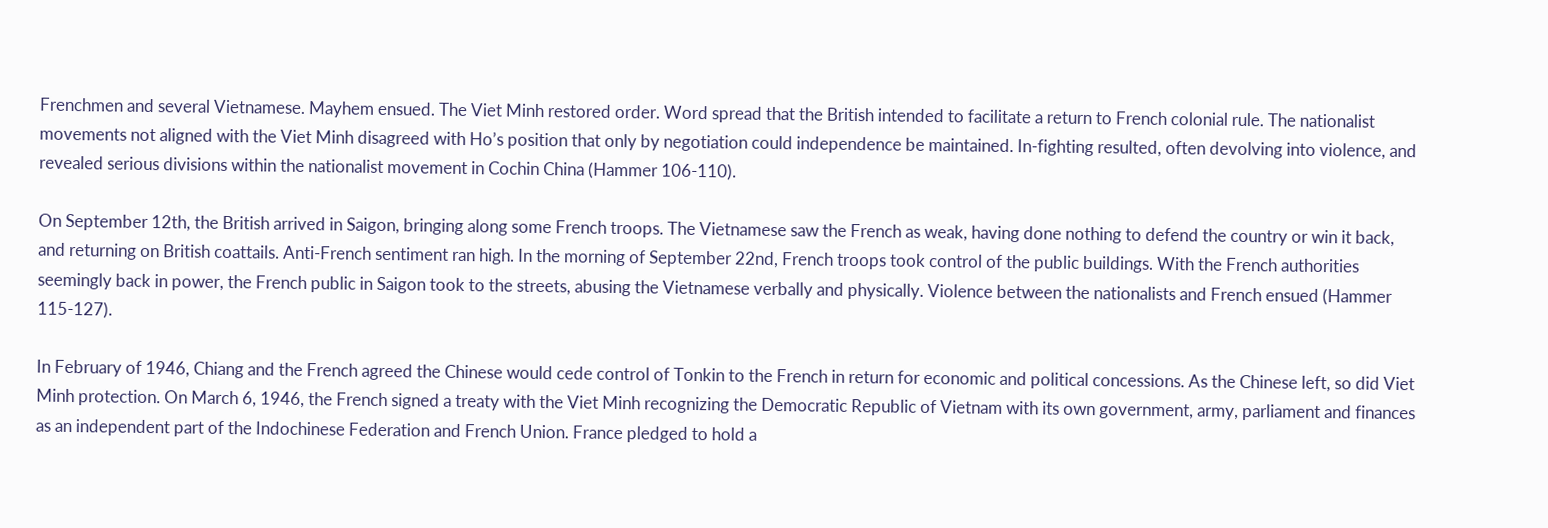Frenchmen and several Vietnamese. Mayhem ensued. The Viet Minh restored order. Word spread that the British intended to facilitate a return to French colonial rule. The nationalist movements not aligned with the Viet Minh disagreed with Ho’s position that only by negotiation could independence be maintained. In-fighting resulted, often devolving into violence, and revealed serious divisions within the nationalist movement in Cochin China (Hammer 106-110).

On September 12th, the British arrived in Saigon, bringing along some French troops. The Vietnamese saw the French as weak, having done nothing to defend the country or win it back, and returning on British coattails. Anti-French sentiment ran high. In the morning of September 22nd, French troops took control of the public buildings. With the French authorities seemingly back in power, the French public in Saigon took to the streets, abusing the Vietnamese verbally and physically. Violence between the nationalists and French ensued (Hammer 115-127).

In February of 1946, Chiang and the French agreed the Chinese would cede control of Tonkin to the French in return for economic and political concessions. As the Chinese left, so did Viet Minh protection. On March 6, 1946, the French signed a treaty with the Viet Minh recognizing the Democratic Republic of Vietnam with its own government, army, parliament and finances as an independent part of the Indochinese Federation and French Union. France pledged to hold a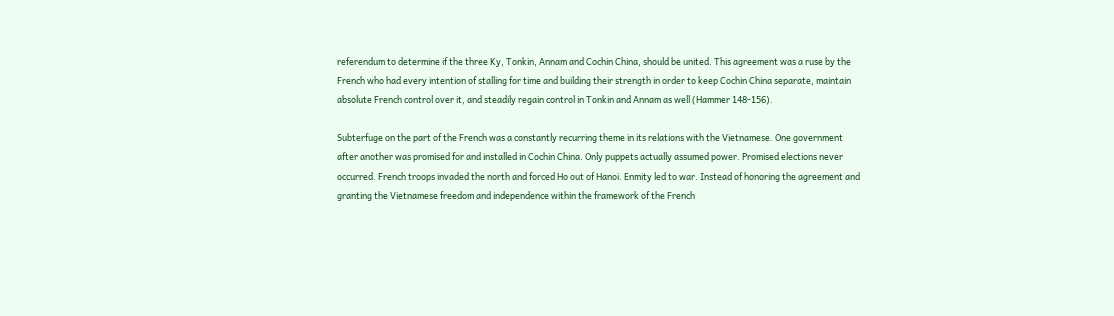referendum to determine if the three Ky, Tonkin, Annam and Cochin China, should be united. This agreement was a ruse by the French who had every intention of stalling for time and building their strength in order to keep Cochin China separate, maintain absolute French control over it, and steadily regain control in Tonkin and Annam as well (Hammer 148-156).

Subterfuge on the part of the French was a constantly recurring theme in its relations with the Vietnamese. One government after another was promised for and installed in Cochin China. Only puppets actually assumed power. Promised elections never occurred. French troops invaded the north and forced Ho out of Hanoi. Enmity led to war. Instead of honoring the agreement and granting the Vietnamese freedom and independence within the framework of the French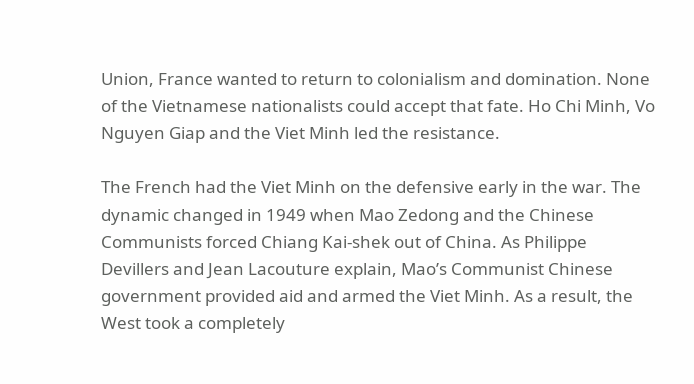Union, France wanted to return to colonialism and domination. None of the Vietnamese nationalists could accept that fate. Ho Chi Minh, Vo Nguyen Giap and the Viet Minh led the resistance.

The French had the Viet Minh on the defensive early in the war. The dynamic changed in 1949 when Mao Zedong and the Chinese Communists forced Chiang Kai-shek out of China. As Philippe Devillers and Jean Lacouture explain, Mao’s Communist Chinese government provided aid and armed the Viet Minh. As a result, the West took a completely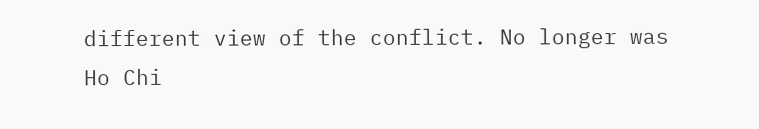different view of the conflict. No longer was Ho Chi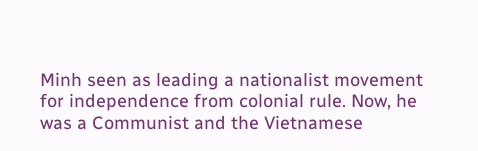Minh seen as leading a nationalist movement for independence from colonial rule. Now, he was a Communist and the Vietnamese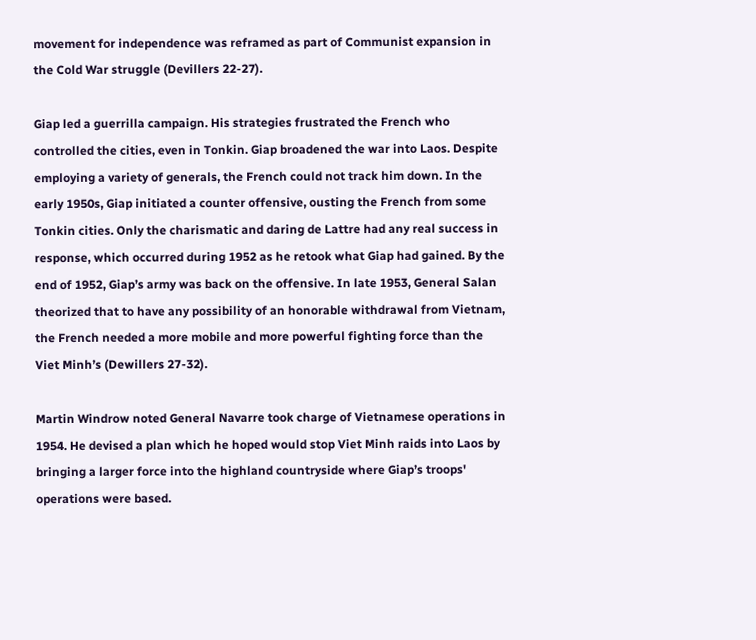movement for independence was reframed as part of Communist expansion in the Cold War struggle (Devillers 22-27).

Giap led a guerrilla campaign. His strategies frustrated the French who controlled the cities, even in Tonkin. Giap broadened the war into Laos. Despite employing a variety of generals, the French could not track him down. In the early 1950s, Giap initiated a counter offensive, ousting the French from some Tonkin cities. Only the charismatic and daring de Lattre had any real success in response, which occurred during 1952 as he retook what Giap had gained. By the end of 1952, Giap’s army was back on the offensive. In late 1953, General Salan theorized that to have any possibility of an honorable withdrawal from Vietnam, the French needed a more mobile and more powerful fighting force than the Viet Minh’s (Dewillers 27-32).

Martin Windrow noted General Navarre took charge of Vietnamese operations in 1954. He devised a plan which he hoped would stop Viet Minh raids into Laos by bringing a larger force into the highland countryside where Giap’s troops' operations were based.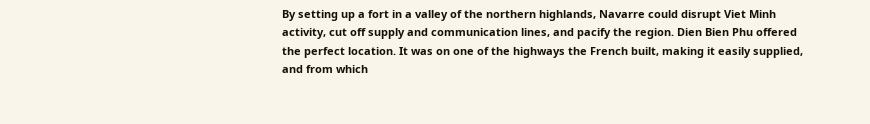By setting up a fort in a valley of the northern highlands, Navarre could disrupt Viet Minh activity, cut off supply and communication lines, and pacify the region. Dien Bien Phu offered the perfect location. It was on one of the highways the French built, making it easily supplied, and from which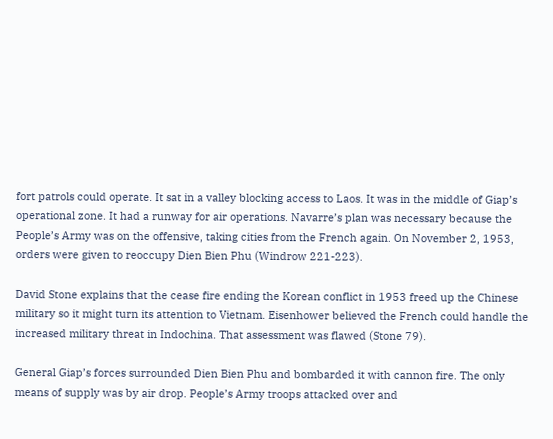fort patrols could operate. It sat in a valley blocking access to Laos. It was in the middle of Giap’s operational zone. It had a runway for air operations. Navarre’s plan was necessary because the People’s Army was on the offensive, taking cities from the French again. On November 2, 1953, orders were given to reoccupy Dien Bien Phu (Windrow 221-223).

David Stone explains that the cease fire ending the Korean conflict in 1953 freed up the Chinese military so it might turn its attention to Vietnam. Eisenhower believed the French could handle the increased military threat in Indochina. That assessment was flawed (Stone 79).

General Giap’s forces surrounded Dien Bien Phu and bombarded it with cannon fire. The only means of supply was by air drop. People’s Army troops attacked over and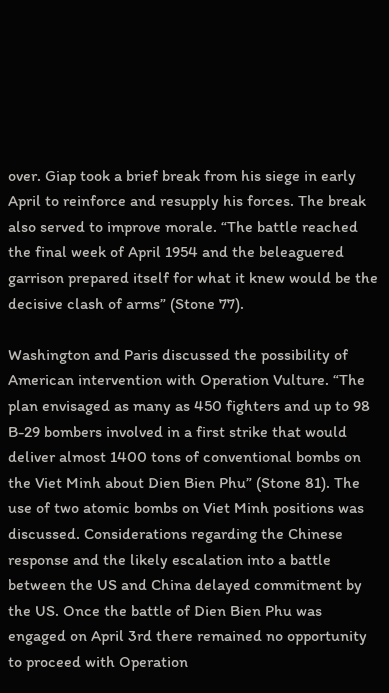over. Giap took a brief break from his siege in early April to reinforce and resupply his forces. The break also served to improve morale. “The battle reached the final week of April 1954 and the beleaguered garrison prepared itself for what it knew would be the decisive clash of arms” (Stone 77).

Washington and Paris discussed the possibility of American intervention with Operation Vulture. “The plan envisaged as many as 450 fighters and up to 98 B-29 bombers involved in a first strike that would deliver almost 1400 tons of conventional bombs on the Viet Minh about Dien Bien Phu” (Stone 81). The use of two atomic bombs on Viet Minh positions was discussed. Considerations regarding the Chinese response and the likely escalation into a battle between the US and China delayed commitment by the US. Once the battle of Dien Bien Phu was engaged on April 3rd there remained no opportunity to proceed with Operation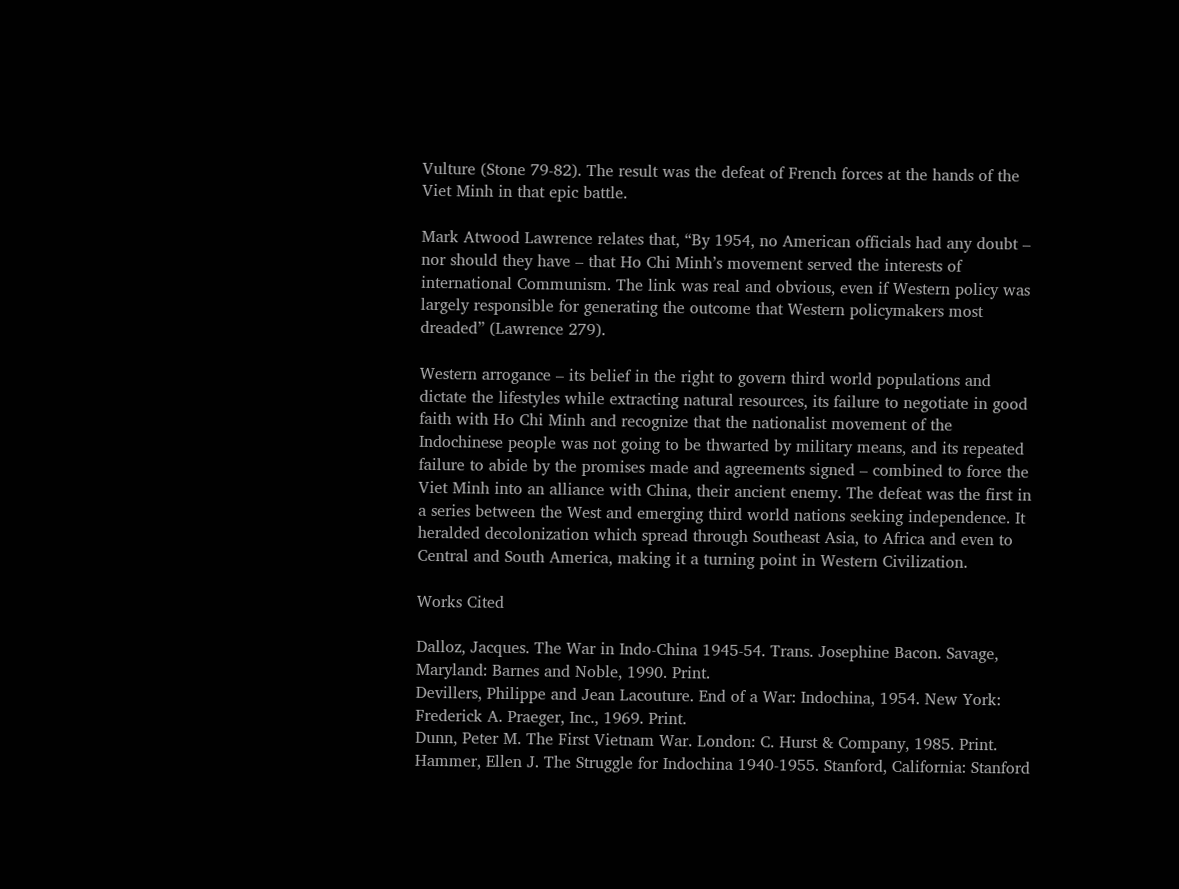Vulture (Stone 79-82). The result was the defeat of French forces at the hands of the Viet Minh in that epic battle.

Mark Atwood Lawrence relates that, “By 1954, no American officials had any doubt – nor should they have – that Ho Chi Minh’s movement served the interests of international Communism. The link was real and obvious, even if Western policy was largely responsible for generating the outcome that Western policymakers most dreaded” (Lawrence 279).

Western arrogance – its belief in the right to govern third world populations and dictate the lifestyles while extracting natural resources, its failure to negotiate in good faith with Ho Chi Minh and recognize that the nationalist movement of the Indochinese people was not going to be thwarted by military means, and its repeated failure to abide by the promises made and agreements signed – combined to force the Viet Minh into an alliance with China, their ancient enemy. The defeat was the first in a series between the West and emerging third world nations seeking independence. It heralded decolonization which spread through Southeast Asia, to Africa and even to Central and South America, making it a turning point in Western Civilization.

Works Cited

Dalloz, Jacques. The War in Indo-China 1945-54. Trans. Josephine Bacon. Savage, Maryland: Barnes and Noble, 1990. Print.
Devillers, Philippe and Jean Lacouture. End of a War: Indochina, 1954. New York: Frederick A. Praeger, Inc., 1969. Print.
Dunn, Peter M. The First Vietnam War. London: C. Hurst & Company, 1985. Print.
Hammer, Ellen J. The Struggle for Indochina 1940-1955. Stanford, California: Stanford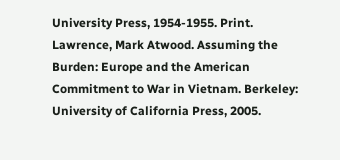University Press, 1954-1955. Print.
Lawrence, Mark Atwood. Assuming the Burden: Europe and the American Commitment to War in Vietnam. Berkeley: University of California Press, 2005.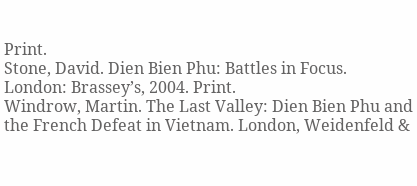Print.
Stone, David. Dien Bien Phu: Battles in Focus. London: Brassey’s, 2004. Print.
Windrow, Martin. The Last Valley: Dien Bien Phu and the French Defeat in Vietnam. London, Weidenfeld &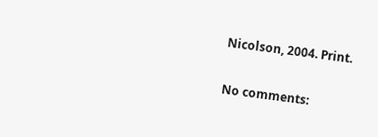Nicolson, 2004. Print.

No comments: